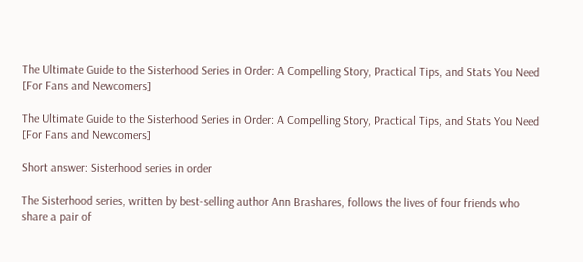The Ultimate Guide to the Sisterhood Series in Order: A Compelling Story, Practical Tips, and Stats You Need [For Fans and Newcomers]

The Ultimate Guide to the Sisterhood Series in Order: A Compelling Story, Practical Tips, and Stats You Need [For Fans and Newcomers]

Short answer: Sisterhood series in order

The Sisterhood series, written by best-selling author Ann Brashares, follows the lives of four friends who share a pair of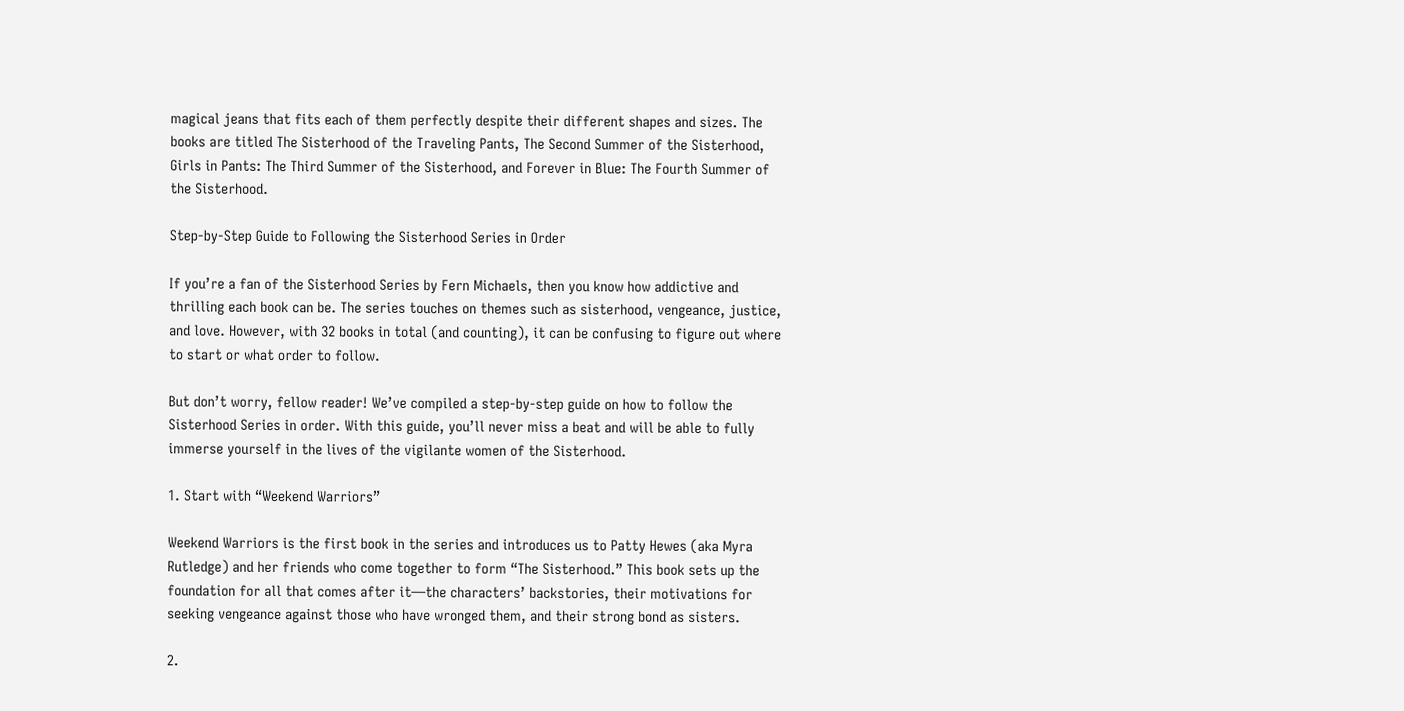magical jeans that fits each of them perfectly despite their different shapes and sizes. The books are titled The Sisterhood of the Traveling Pants, The Second Summer of the Sisterhood, Girls in Pants: The Third Summer of the Sisterhood, and Forever in Blue: The Fourth Summer of the Sisterhood.

Step-by-Step Guide to Following the Sisterhood Series in Order

If you’re a fan of the Sisterhood Series by Fern Michaels, then you know how addictive and thrilling each book can be. The series touches on themes such as sisterhood, vengeance, justice, and love. However, with 32 books in total (and counting), it can be confusing to figure out where to start or what order to follow.

But don’t worry, fellow reader! We’ve compiled a step-by-step guide on how to follow the Sisterhood Series in order. With this guide, you’ll never miss a beat and will be able to fully immerse yourself in the lives of the vigilante women of the Sisterhood.

1. Start with “Weekend Warriors”

Weekend Warriors is the first book in the series and introduces us to Patty Hewes (aka Myra Rutledge) and her friends who come together to form “The Sisterhood.” This book sets up the foundation for all that comes after it—the characters’ backstories, their motivations for seeking vengeance against those who have wronged them, and their strong bond as sisters.

2.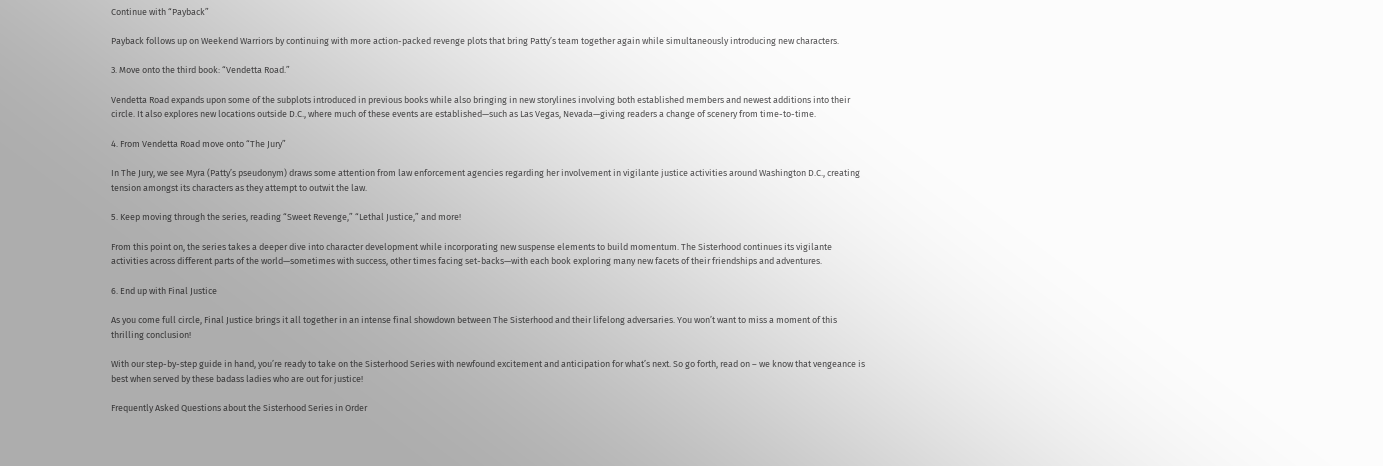Continue with “Payback”

Payback follows up on Weekend Warriors by continuing with more action-packed revenge plots that bring Patty’s team together again while simultaneously introducing new characters.

3. Move onto the third book: “Vendetta Road.”

Vendetta Road expands upon some of the subplots introduced in previous books while also bringing in new storylines involving both established members and newest additions into their circle. It also explores new locations outside D.C., where much of these events are established—such as Las Vegas, Nevada—giving readers a change of scenery from time-to-time.

4. From Vendetta Road move onto “The Jury”

In The Jury, we see Myra (Patty’s pseudonym) draws some attention from law enforcement agencies regarding her involvement in vigilante justice activities around Washington D.C., creating tension amongst its characters as they attempt to outwit the law.

5. Keep moving through the series, reading “Sweet Revenge,” “Lethal Justice,” and more!

From this point on, the series takes a deeper dive into character development while incorporating new suspense elements to build momentum. The Sisterhood continues its vigilante activities across different parts of the world—sometimes with success, other times facing set-backs—with each book exploring many new facets of their friendships and adventures.

6. End up with Final Justice

As you come full circle, Final Justice brings it all together in an intense final showdown between The Sisterhood and their lifelong adversaries. You won’t want to miss a moment of this thrilling conclusion!

With our step-by-step guide in hand, you’re ready to take on the Sisterhood Series with newfound excitement and anticipation for what’s next. So go forth, read on – we know that vengeance is best when served by these badass ladies who are out for justice!

Frequently Asked Questions about the Sisterhood Series in Order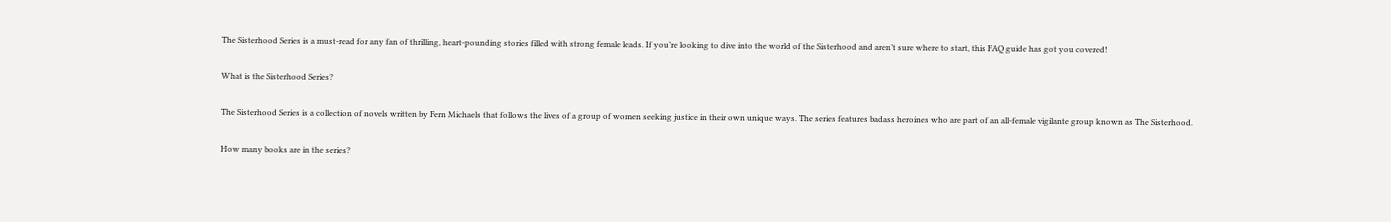The Sisterhood Series is a must-read for any fan of thrilling, heart-pounding stories filled with strong female leads. If you’re looking to dive into the world of the Sisterhood and aren’t sure where to start, this FAQ guide has got you covered!

What is the Sisterhood Series?

The Sisterhood Series is a collection of novels written by Fern Michaels that follows the lives of a group of women seeking justice in their own unique ways. The series features badass heroines who are part of an all-female vigilante group known as The Sisterhood.

How many books are in the series?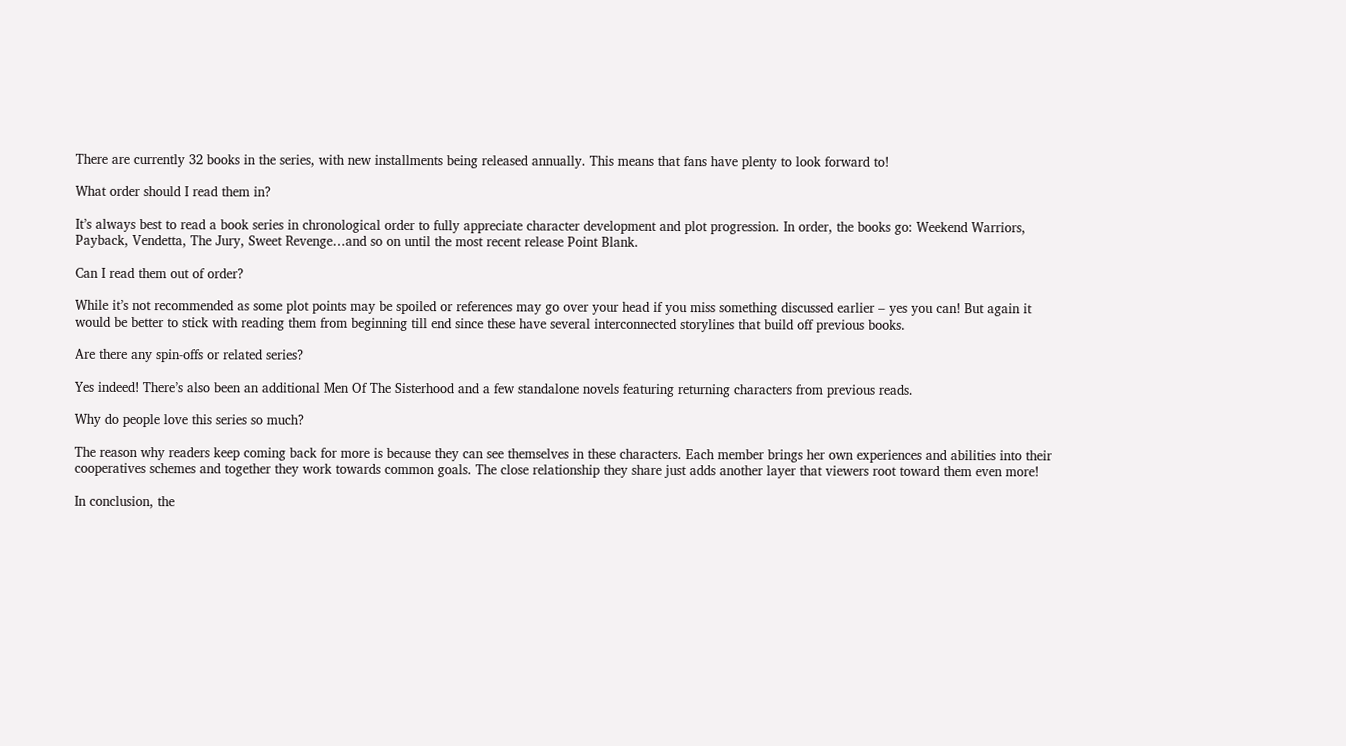There are currently 32 books in the series, with new installments being released annually. This means that fans have plenty to look forward to!

What order should I read them in?

It’s always best to read a book series in chronological order to fully appreciate character development and plot progression. In order, the books go: Weekend Warriors, Payback, Vendetta, The Jury, Sweet Revenge…and so on until the most recent release Point Blank.

Can I read them out of order?

While it’s not recommended as some plot points may be spoiled or references may go over your head if you miss something discussed earlier – yes you can! But again it would be better to stick with reading them from beginning till end since these have several interconnected storylines that build off previous books.

Are there any spin-offs or related series?

Yes indeed! There’s also been an additional Men Of The Sisterhood and a few standalone novels featuring returning characters from previous reads.

Why do people love this series so much?

The reason why readers keep coming back for more is because they can see themselves in these characters. Each member brings her own experiences and abilities into their cooperatives schemes and together they work towards common goals. The close relationship they share just adds another layer that viewers root toward them even more!

In conclusion, the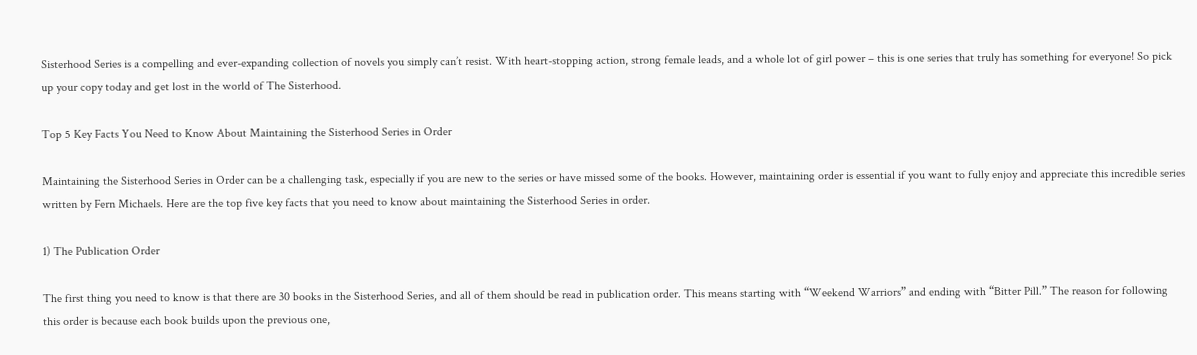Sisterhood Series is a compelling and ever-expanding collection of novels you simply can’t resist. With heart-stopping action, strong female leads, and a whole lot of girl power – this is one series that truly has something for everyone! So pick up your copy today and get lost in the world of The Sisterhood.

Top 5 Key Facts You Need to Know About Maintaining the Sisterhood Series in Order

Maintaining the Sisterhood Series in Order can be a challenging task, especially if you are new to the series or have missed some of the books. However, maintaining order is essential if you want to fully enjoy and appreciate this incredible series written by Fern Michaels. Here are the top five key facts that you need to know about maintaining the Sisterhood Series in order.

1) The Publication Order

The first thing you need to know is that there are 30 books in the Sisterhood Series, and all of them should be read in publication order. This means starting with “Weekend Warriors” and ending with “Bitter Pill.” The reason for following this order is because each book builds upon the previous one,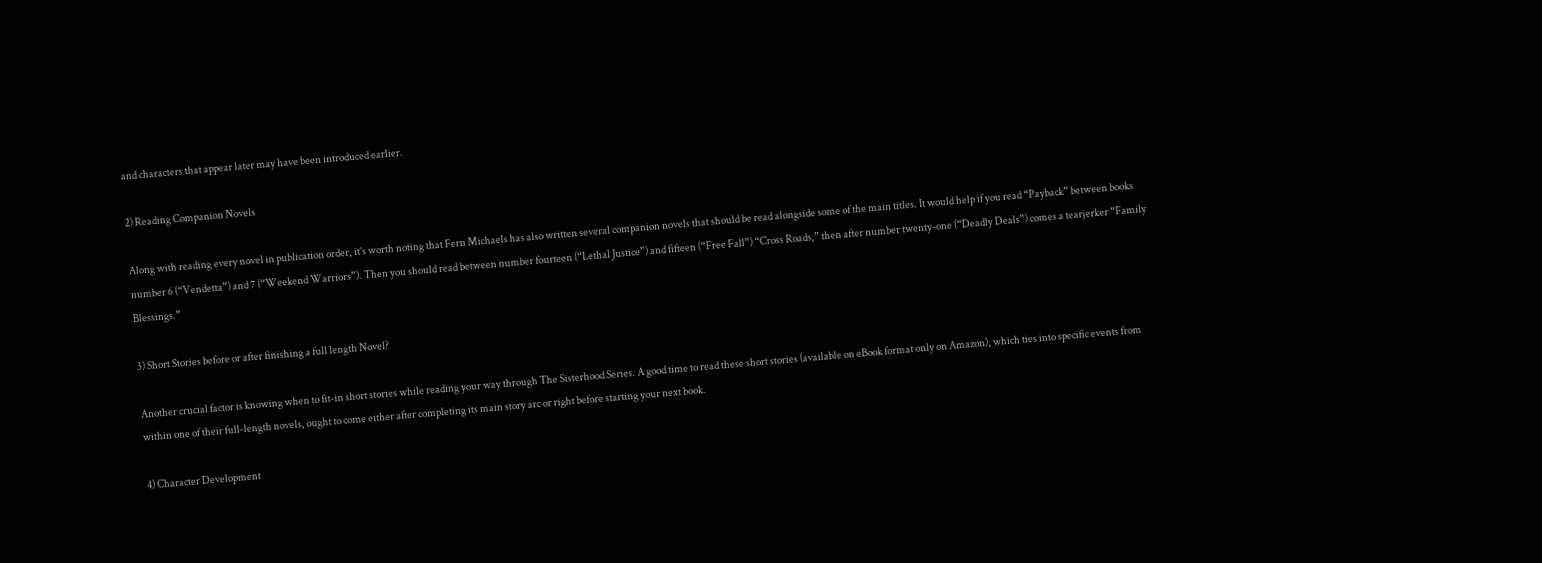and characters that appear later may have been introduced earlier.

2) Reading Companion Novels

Along with reading every novel in publication order, it’s worth noting that Fern Michaels has also written several companion novels that should be read alongside some of the main titles. It would help if you read “Payback” between books number 6 (“Vendetta”) and 7 (“Weekend Warriors”). Then you should read between number fourteen (“Lethal Justice”) and fifteen (“Free Fall”) “Cross Roads,” then after number twenty-one (“Deadly Deals”) comes a tearjerker “Family Blessings.”

3) Short Stories before or after finishing a full length Novel?

Another crucial factor is knowing when to fit-in short stories while reading your way through The Sisterhood Series. A good time to read these short stories (available on eBook format only on Amazon), which ties into specific events from within one of their full-length novels, ought to come either after completing its main story arc or right before starting your next book.

4) Character Development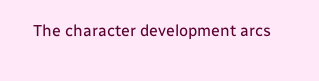The character development arcs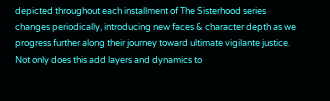depicted throughout each installment of The Sisterhood series changes periodically, introducing new faces & character depth as we progress further along their journey toward ultimate vigilante justice. Not only does this add layers and dynamics to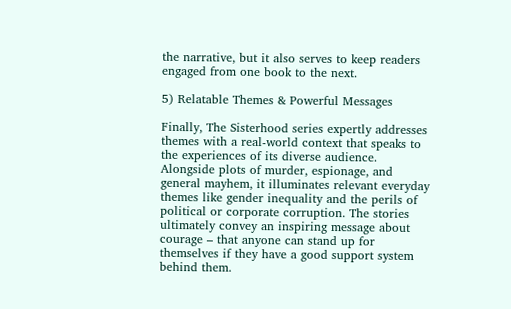the narrative, but it also serves to keep readers engaged from one book to the next.

5) Relatable Themes & Powerful Messages

Finally, The Sisterhood series expertly addresses themes with a real-world context that speaks to the experiences of its diverse audience. Alongside plots of murder, espionage, and general mayhem, it illuminates relevant everyday themes like gender inequality and the perils of political or corporate corruption. The stories ultimately convey an inspiring message about courage – that anyone can stand up for themselves if they have a good support system behind them.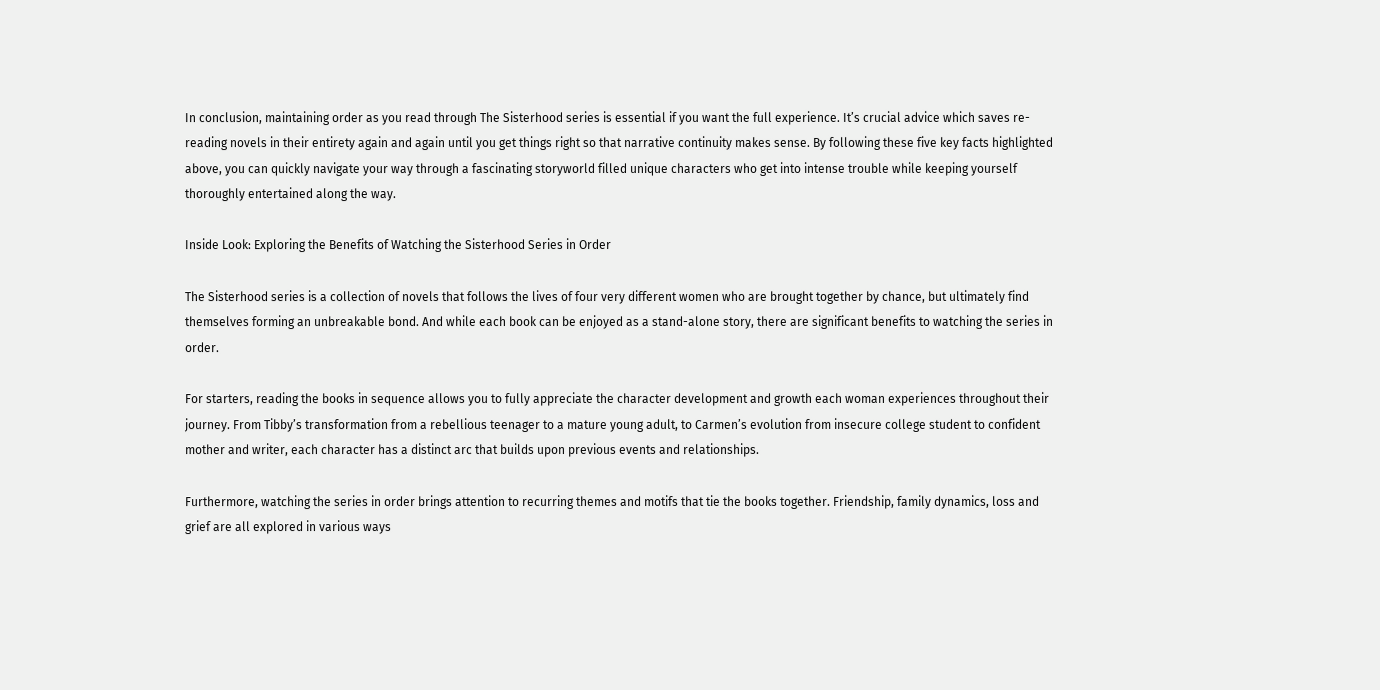In conclusion, maintaining order as you read through The Sisterhood series is essential if you want the full experience. It’s crucial advice which saves re-reading novels in their entirety again and again until you get things right so that narrative continuity makes sense. By following these five key facts highlighted above, you can quickly navigate your way through a fascinating storyworld filled unique characters who get into intense trouble while keeping yourself thoroughly entertained along the way.

Inside Look: Exploring the Benefits of Watching the Sisterhood Series in Order

The Sisterhood series is a collection of novels that follows the lives of four very different women who are brought together by chance, but ultimately find themselves forming an unbreakable bond. And while each book can be enjoyed as a stand-alone story, there are significant benefits to watching the series in order.

For starters, reading the books in sequence allows you to fully appreciate the character development and growth each woman experiences throughout their journey. From Tibby’s transformation from a rebellious teenager to a mature young adult, to Carmen’s evolution from insecure college student to confident mother and writer, each character has a distinct arc that builds upon previous events and relationships.

Furthermore, watching the series in order brings attention to recurring themes and motifs that tie the books together. Friendship, family dynamics, loss and grief are all explored in various ways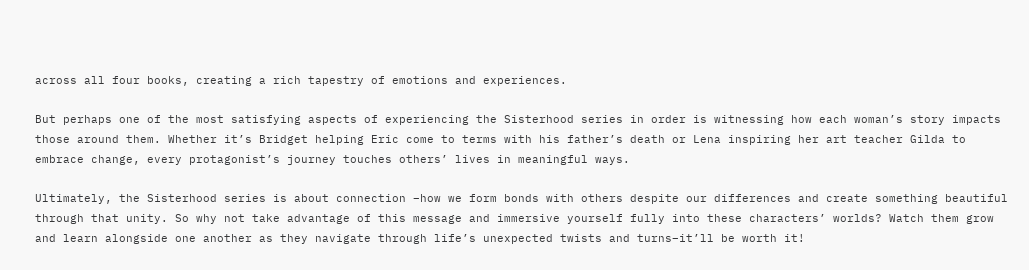across all four books, creating a rich tapestry of emotions and experiences.

But perhaps one of the most satisfying aspects of experiencing the Sisterhood series in order is witnessing how each woman’s story impacts those around them. Whether it’s Bridget helping Eric come to terms with his father’s death or Lena inspiring her art teacher Gilda to embrace change, every protagonist’s journey touches others’ lives in meaningful ways.

Ultimately, the Sisterhood series is about connection –how we form bonds with others despite our differences and create something beautiful through that unity. So why not take advantage of this message and immersive yourself fully into these characters’ worlds? Watch them grow and learn alongside one another as they navigate through life’s unexpected twists and turns–it’ll be worth it!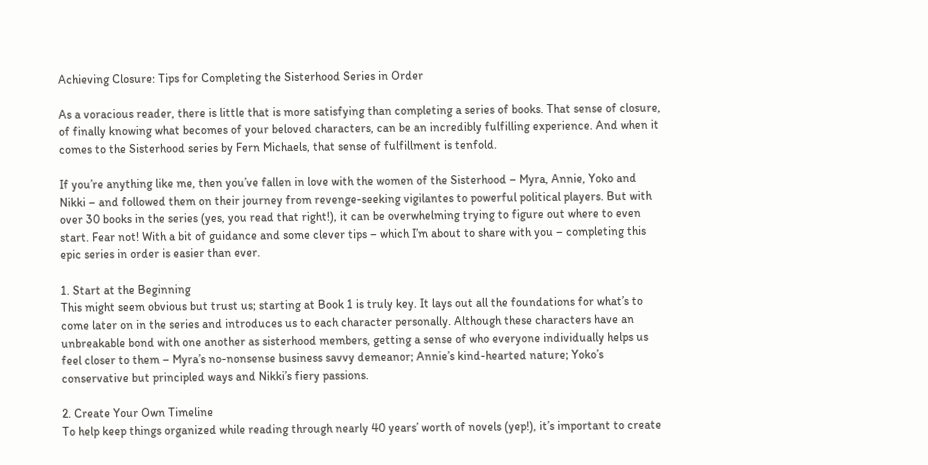Achieving Closure: Tips for Completing the Sisterhood Series in Order

As a voracious reader, there is little that is more satisfying than completing a series of books. That sense of closure, of finally knowing what becomes of your beloved characters, can be an incredibly fulfilling experience. And when it comes to the Sisterhood series by Fern Michaels, that sense of fulfillment is tenfold.

If you’re anything like me, then you’ve fallen in love with the women of the Sisterhood – Myra, Annie, Yoko and Nikki – and followed them on their journey from revenge-seeking vigilantes to powerful political players. But with over 30 books in the series (yes, you read that right!), it can be overwhelming trying to figure out where to even start. Fear not! With a bit of guidance and some clever tips – which I’m about to share with you – completing this epic series in order is easier than ever.

1. Start at the Beginning
This might seem obvious but trust us; starting at Book 1 is truly key. It lays out all the foundations for what’s to come later on in the series and introduces us to each character personally. Although these characters have an unbreakable bond with one another as sisterhood members, getting a sense of who everyone individually helps us feel closer to them – Myra’s no-nonsense business savvy demeanor; Annie’s kind-hearted nature; Yoko’s conservative but principled ways and Nikki’s fiery passions.

2. Create Your Own Timeline
To help keep things organized while reading through nearly 40 years’ worth of novels (yep!), it’s important to create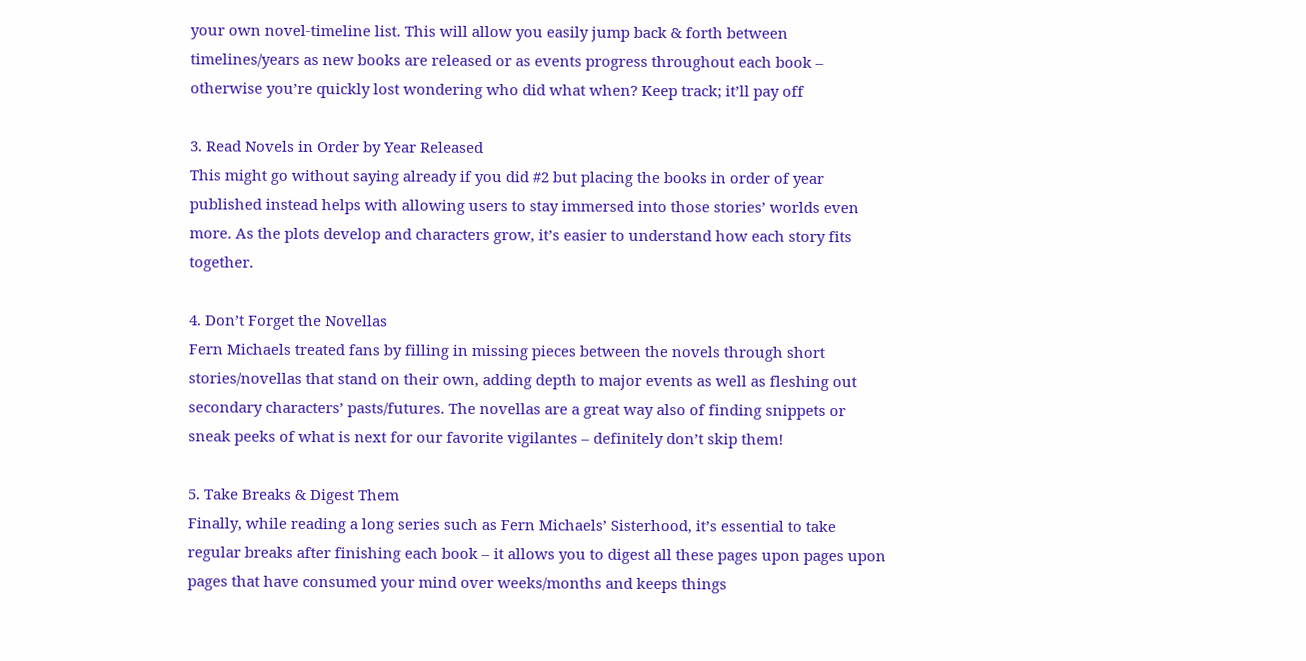your own novel-timeline list. This will allow you easily jump back & forth between timelines/years as new books are released or as events progress throughout each book – otherwise you’re quickly lost wondering who did what when? Keep track; it’ll pay off

3. Read Novels in Order by Year Released
This might go without saying already if you did #2 but placing the books in order of year published instead helps with allowing users to stay immersed into those stories’ worlds even more. As the plots develop and characters grow, it’s easier to understand how each story fits together.

4. Don’t Forget the Novellas
Fern Michaels treated fans by filling in missing pieces between the novels through short stories/novellas that stand on their own, adding depth to major events as well as fleshing out secondary characters’ pasts/futures. The novellas are a great way also of finding snippets or sneak peeks of what is next for our favorite vigilantes – definitely don’t skip them!

5. Take Breaks & Digest Them
Finally, while reading a long series such as Fern Michaels’ Sisterhood, it’s essential to take regular breaks after finishing each book – it allows you to digest all these pages upon pages upon pages that have consumed your mind over weeks/months and keeps things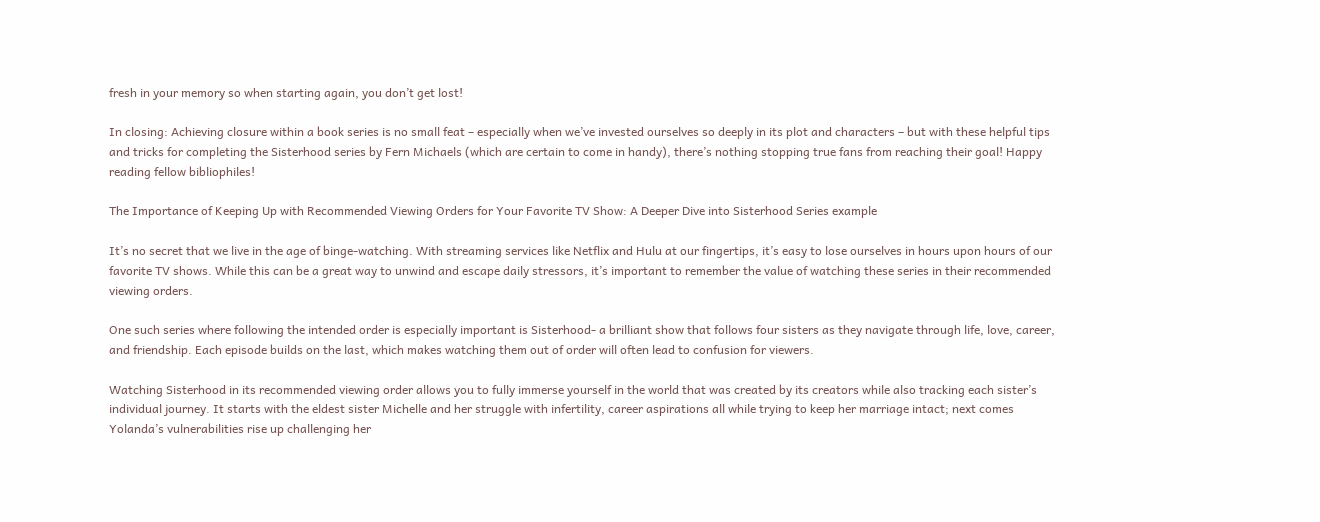fresh in your memory so when starting again, you don’t get lost!

In closing: Achieving closure within a book series is no small feat – especially when we’ve invested ourselves so deeply in its plot and characters – but with these helpful tips and tricks for completing the Sisterhood series by Fern Michaels (which are certain to come in handy), there’s nothing stopping true fans from reaching their goal! Happy reading fellow bibliophiles!

The Importance of Keeping Up with Recommended Viewing Orders for Your Favorite TV Show: A Deeper Dive into Sisterhood Series example

It’s no secret that we live in the age of binge-watching. With streaming services like Netflix and Hulu at our fingertips, it’s easy to lose ourselves in hours upon hours of our favorite TV shows. While this can be a great way to unwind and escape daily stressors, it’s important to remember the value of watching these series in their recommended viewing orders.

One such series where following the intended order is especially important is Sisterhood- a brilliant show that follows four sisters as they navigate through life, love, career, and friendship. Each episode builds on the last, which makes watching them out of order will often lead to confusion for viewers.

Watching Sisterhood in its recommended viewing order allows you to fully immerse yourself in the world that was created by its creators while also tracking each sister’s individual journey. It starts with the eldest sister Michelle and her struggle with infertility, career aspirations all while trying to keep her marriage intact; next comes Yolanda’s vulnerabilities rise up challenging her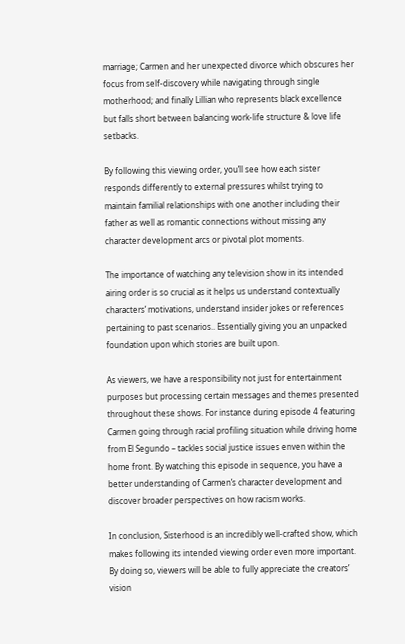marriage; Carmen and her unexpected divorce which obscures her focus from self-discovery while navigating through single motherhood; and finally Lillian who represents black excellence but falls short between balancing work-life structure & love life setbacks.

By following this viewing order, you’ll see how each sister responds differently to external pressures whilst trying to maintain familial relationships with one another including their father as well as romantic connections without missing any character development arcs or pivotal plot moments.

The importance of watching any television show in its intended airing order is so crucial as it helps us understand contextually characters’ motivations, understand insider jokes or references pertaining to past scenarios.. Essentially giving you an unpacked foundation upon which stories are built upon.

As viewers, we have a responsibility not just for entertainment purposes but processing certain messages and themes presented throughout these shows. For instance during episode 4 featuring Carmen going through racial profiling situation while driving home from El Segundo – tackles social justice issues enven within the home front. By watching this episode in sequence, you have a better understanding of Carmen’s character development and discover broader perspectives on how racism works.

In conclusion, Sisterhood is an incredibly well-crafted show, which makes following its intended viewing order even more important. By doing so, viewers will be able to fully appreciate the creators’ vision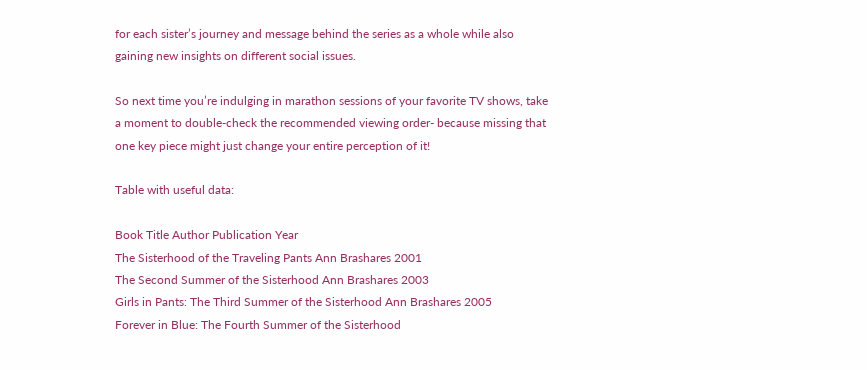for each sister’s journey and message behind the series as a whole while also gaining new insights on different social issues.

So next time you’re indulging in marathon sessions of your favorite TV shows, take a moment to double-check the recommended viewing order- because missing that one key piece might just change your entire perception of it!

Table with useful data:

Book Title Author Publication Year
The Sisterhood of the Traveling Pants Ann Brashares 2001
The Second Summer of the Sisterhood Ann Brashares 2003
Girls in Pants: The Third Summer of the Sisterhood Ann Brashares 2005
Forever in Blue: The Fourth Summer of the Sisterhood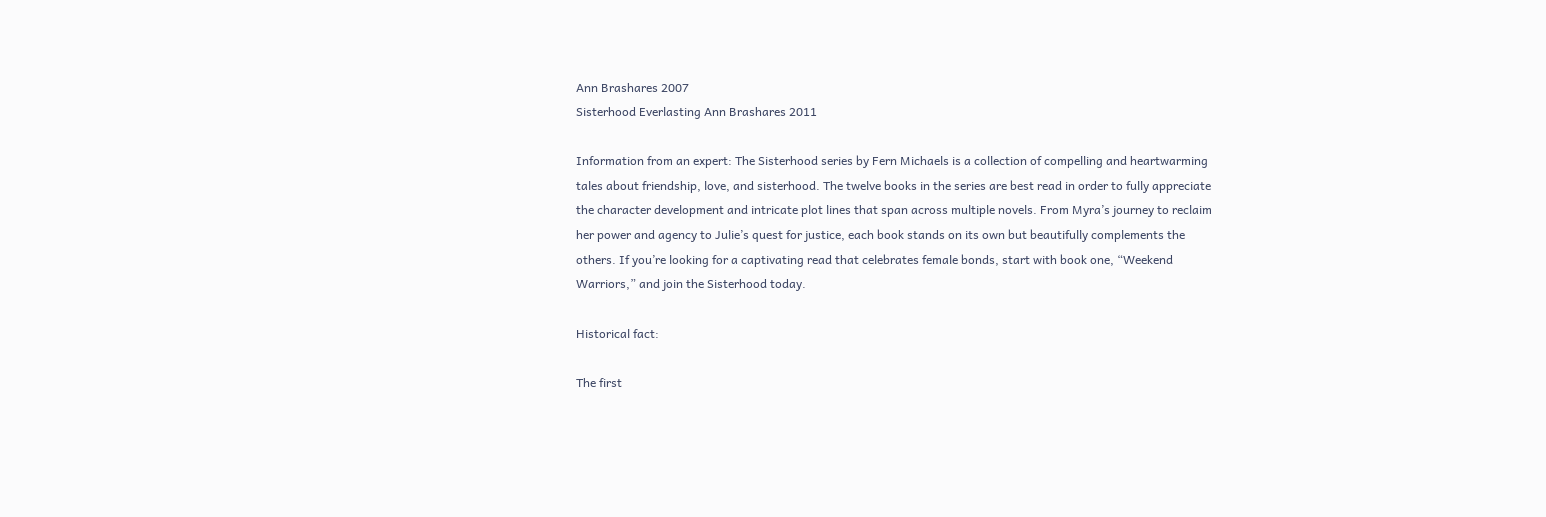Ann Brashares 2007
Sisterhood Everlasting Ann Brashares 2011

Information from an expert: The Sisterhood series by Fern Michaels is a collection of compelling and heartwarming tales about friendship, love, and sisterhood. The twelve books in the series are best read in order to fully appreciate the character development and intricate plot lines that span across multiple novels. From Myra’s journey to reclaim her power and agency to Julie’s quest for justice, each book stands on its own but beautifully complements the others. If you’re looking for a captivating read that celebrates female bonds, start with book one, “Weekend Warriors,” and join the Sisterhood today.

Historical fact:

The first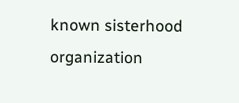known sisterhood organization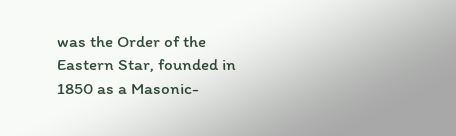was the Order of the Eastern Star, founded in 1850 as a Masonic-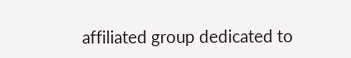affiliated group dedicated to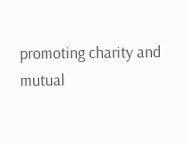promoting charity and mutual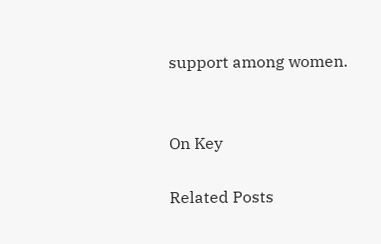support among women.


On Key

Related Posts